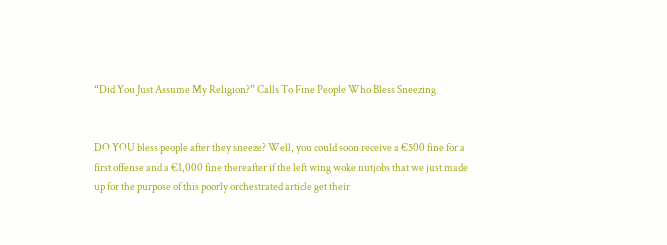“Did You Just Assume My Religion?” Calls To Fine People Who Bless Sneezing


DO YOU bless people after they sneeze? Well, you could soon receive a €500 fine for a first offense and a €1,000 fine thereafter if the left wing woke nutjobs that we just made up for the purpose of this poorly orchestrated article get their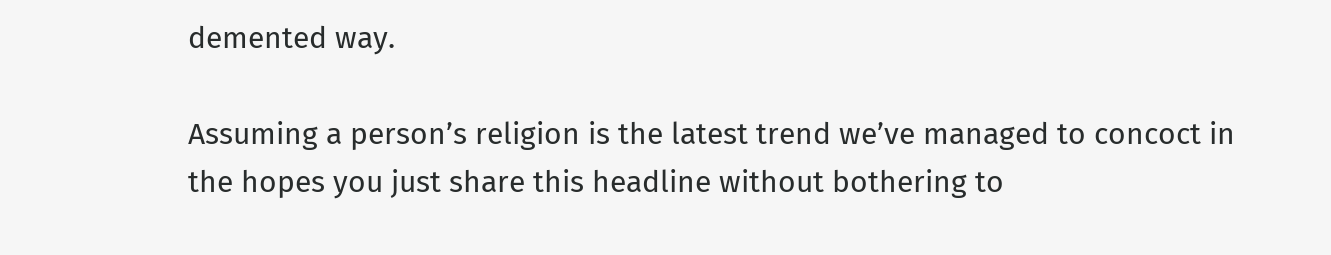demented way.

Assuming a person’s religion is the latest trend we’ve managed to concoct in the hopes you just share this headline without bothering to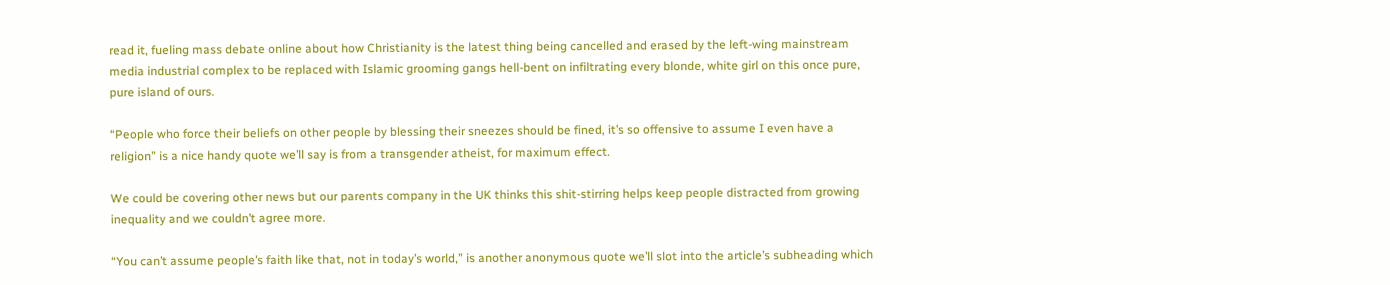read it, fueling mass debate online about how Christianity is the latest thing being cancelled and erased by the left-wing mainstream media industrial complex to be replaced with Islamic grooming gangs hell-bent on infiltrating every blonde, white girl on this once pure, pure island of ours.

“People who force their beliefs on other people by blessing their sneezes should be fined, it’s so offensive to assume I even have a religion” is a nice handy quote we’ll say is from a transgender atheist, for maximum effect.

We could be covering other news but our parents company in the UK thinks this shit-stirring helps keep people distracted from growing inequality and we couldn’t agree more.

“You can’t assume people’s faith like that, not in today’s world,” is another anonymous quote we’ll slot into the article’s subheading which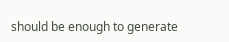should be enough to generate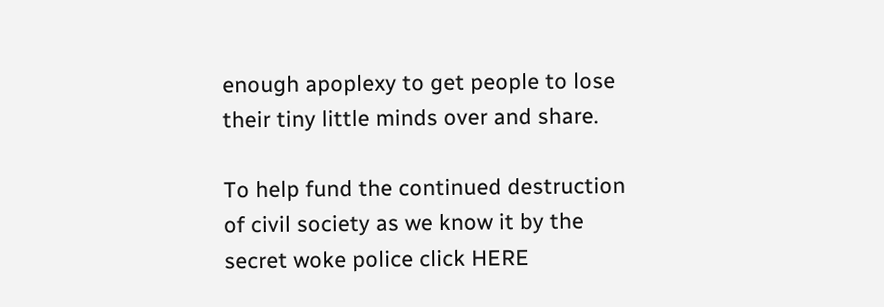enough apoplexy to get people to lose their tiny little minds over and share.

To help fund the continued destruction of civil society as we know it by the secret woke police click HERE